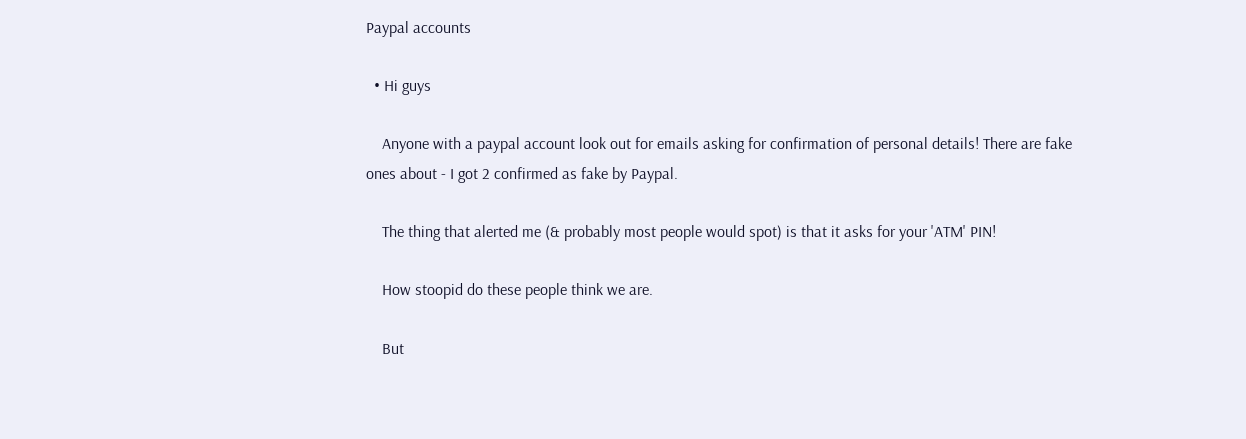Paypal accounts

  • Hi guys

    Anyone with a paypal account look out for emails asking for confirmation of personal details! There are fake ones about - I got 2 confirmed as fake by Paypal.

    The thing that alerted me (& probably most people would spot) is that it asks for your 'ATM' PIN!

    How stoopid do these people think we are.

    But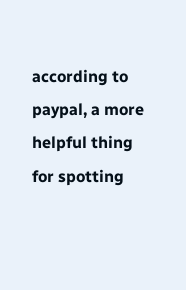according to paypal, a more helpful thing for spotting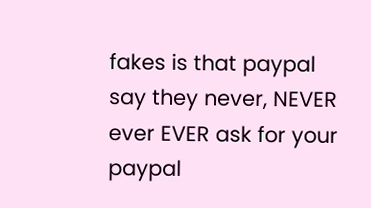fakes is that paypal say they never, NEVER ever EVER ask for your paypal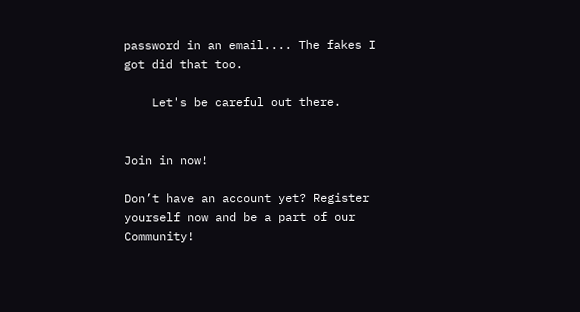password in an email.... The fakes I got did that too.

    Let's be careful out there.


Join in now!

Don’t have an account yet? Register yourself now and be a part of our Community!